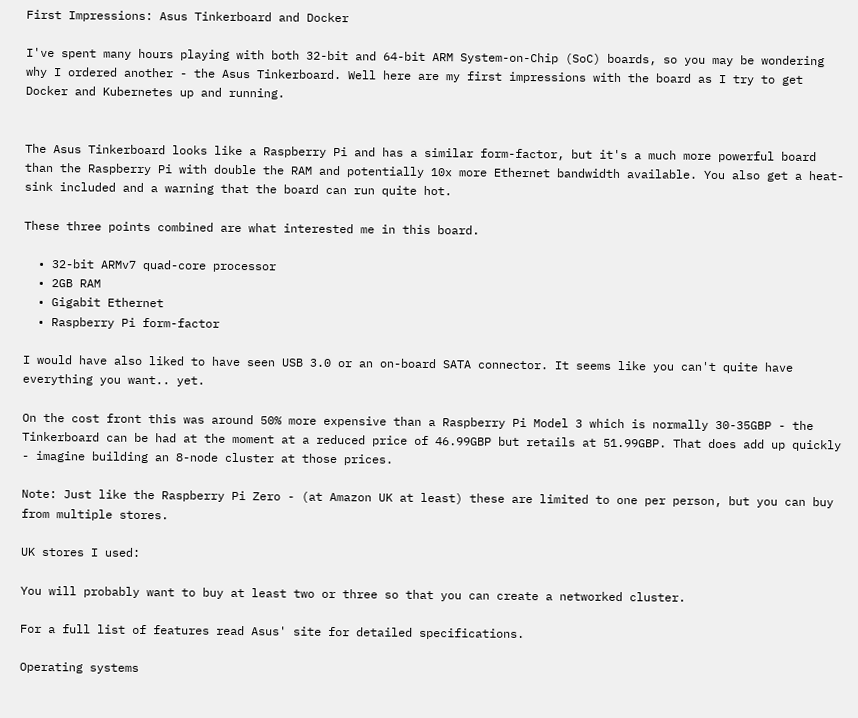First Impressions: Asus Tinkerboard and Docker

I've spent many hours playing with both 32-bit and 64-bit ARM System-on-Chip (SoC) boards, so you may be wondering why I ordered another - the Asus Tinkerboard. Well here are my first impressions with the board as I try to get Docker and Kubernetes up and running.


The Asus Tinkerboard looks like a Raspberry Pi and has a similar form-factor, but it's a much more powerful board than the Raspberry Pi with double the RAM and potentially 10x more Ethernet bandwidth available. You also get a heat-sink included and a warning that the board can run quite hot.

These three points combined are what interested me in this board.

  • 32-bit ARMv7 quad-core processor
  • 2GB RAM
  • Gigabit Ethernet
  • Raspberry Pi form-factor

I would have also liked to have seen USB 3.0 or an on-board SATA connector. It seems like you can't quite have everything you want.. yet.

On the cost front this was around 50% more expensive than a Raspberry Pi Model 3 which is normally 30-35GBP - the Tinkerboard can be had at the moment at a reduced price of 46.99GBP but retails at 51.99GBP. That does add up quickly - imagine building an 8-node cluster at those prices.

Note: Just like the Raspberry Pi Zero - (at Amazon UK at least) these are limited to one per person, but you can buy from multiple stores.

UK stores I used:

You will probably want to buy at least two or three so that you can create a networked cluster.

For a full list of features read Asus' site for detailed specifications.

Operating systems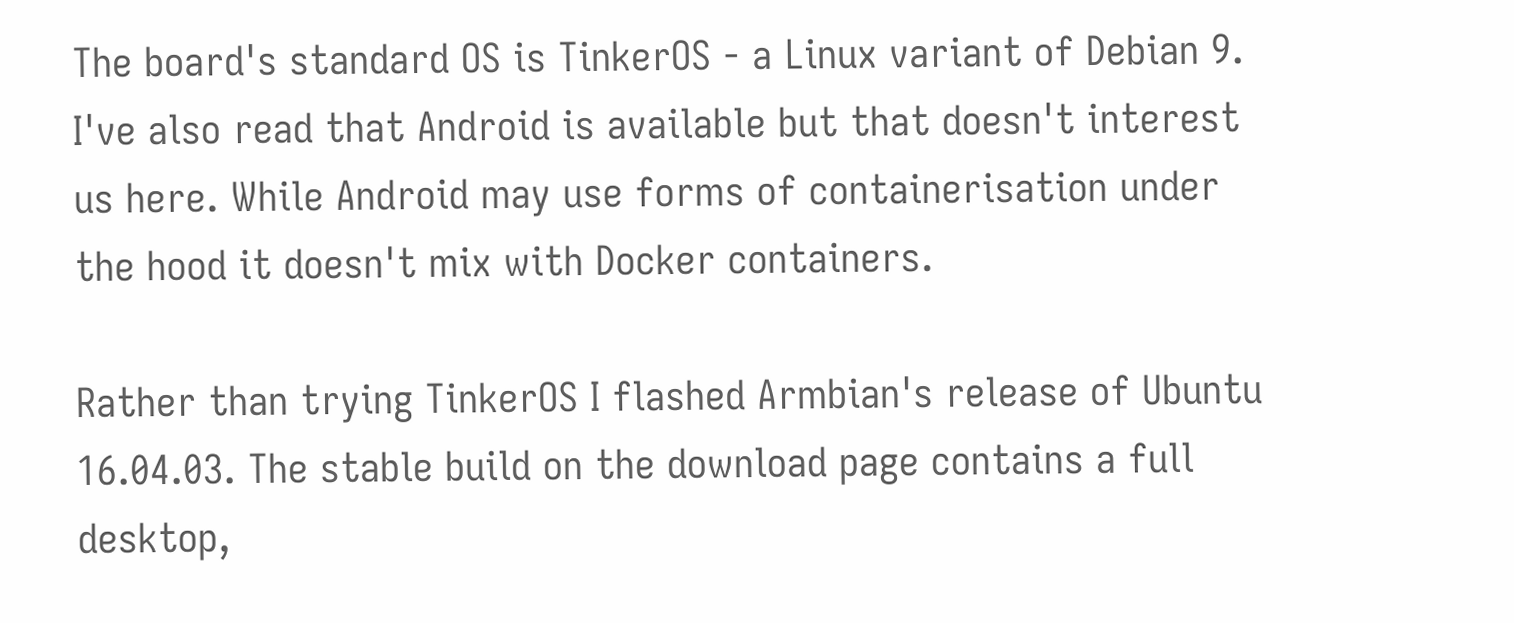The board's standard OS is TinkerOS - a Linux variant of Debian 9. I've also read that Android is available but that doesn't interest us here. While Android may use forms of containerisation under the hood it doesn't mix with Docker containers.

Rather than trying TinkerOS I flashed Armbian's release of Ubuntu 16.04.03. The stable build on the download page contains a full desktop,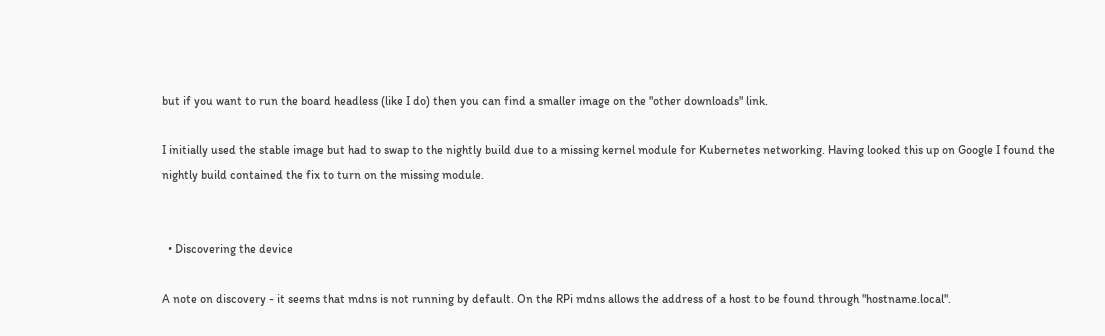but if you want to run the board headless (like I do) then you can find a smaller image on the "other downloads" link.

I initially used the stable image but had to swap to the nightly build due to a missing kernel module for Kubernetes networking. Having looked this up on Google I found the nightly build contained the fix to turn on the missing module.


  • Discovering the device

A note on discovery - it seems that mdns is not running by default. On the RPi mdns allows the address of a host to be found through "hostname.local".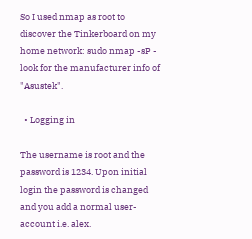So I used nmap as root to discover the Tinkerboard on my home network: sudo nmap -sP - look for the manufacturer info of "Asustek".

  • Logging in

The username is root and the password is 1234. Upon initial login the password is changed and you add a normal user-account i.e. alex.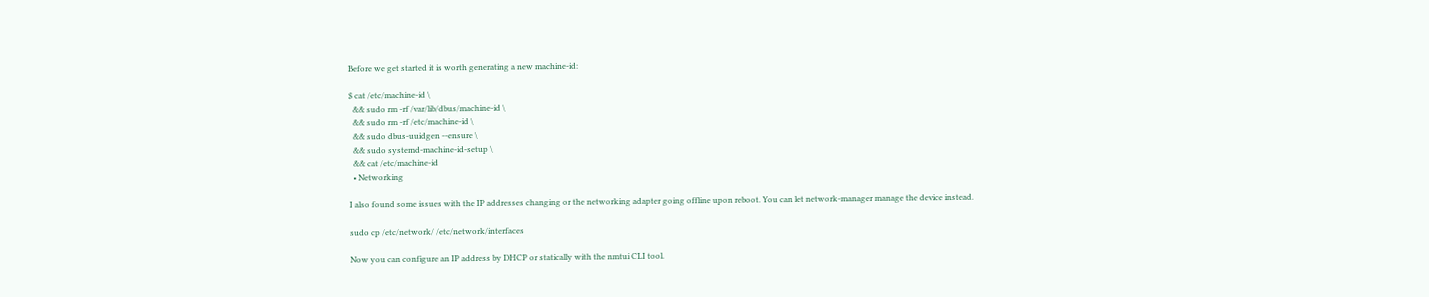Before we get started it is worth generating a new machine-id:

$ cat /etc/machine-id \
  && sudo rm -rf /var/lib/dbus/machine-id \
  && sudo rm -rf /etc/machine-id \
  && sudo dbus-uuidgen --ensure \
  && sudo systemd-machine-id-setup \
  && cat /etc/machine-id
  • Networking

I also found some issues with the IP addresses changing or the networking adapter going offline upon reboot. You can let network-manager manage the device instead.

sudo cp /etc/network/ /etc/network/interfaces

Now you can configure an IP address by DHCP or statically with the nmtui CLI tool.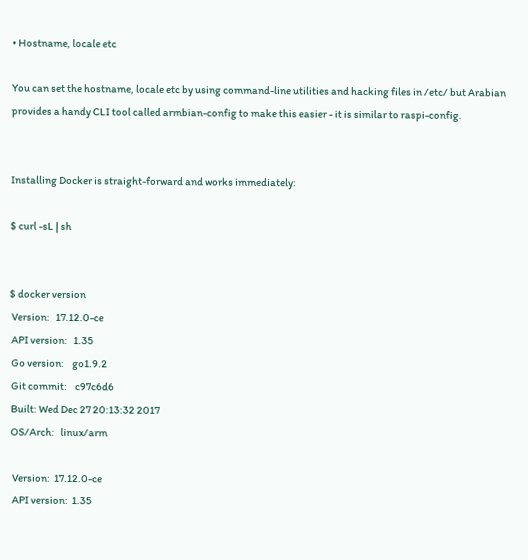• Hostname, locale etc

You can set the hostname, locale etc by using command-line utilities and hacking files in /etc/ but Arabian provides a handy CLI tool called armbian-config to make this easier - it is similar to raspi-config.


Installing Docker is straight-forward and works immediately:

$ curl -sL | sh


$ docker version
 Version:   17.12.0-ce
 API version:   1.35
 Go version:    go1.9.2
 Git commit:    c97c6d6
 Built: Wed Dec 27 20:13:32 2017
 OS/Arch:   linux/arm

  Version:  17.12.0-ce
  API version:  1.35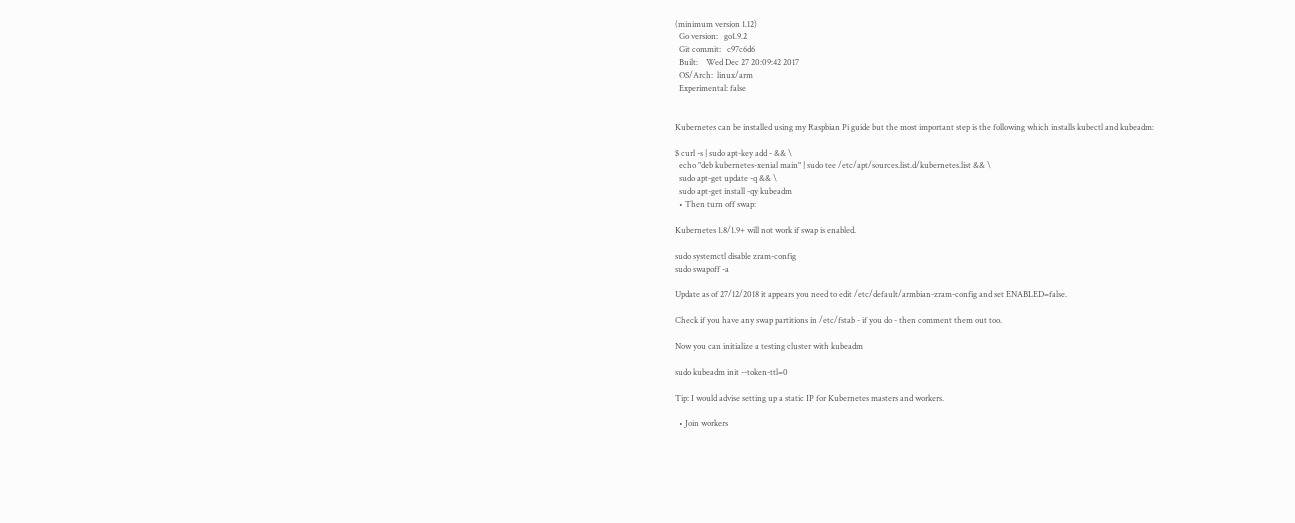(minimum version 1.12)
  Go version:   go1.9.2
  Git commit:   c97c6d6
  Built:    Wed Dec 27 20:09:42 2017
  OS/Arch:  linux/arm
  Experimental: false


Kubernetes can be installed using my Raspbian Pi guide but the most important step is the following which installs kubectl and kubeadm:

$ curl -s | sudo apt-key add - && \
  echo "deb kubernetes-xenial main" | sudo tee /etc/apt/sources.list.d/kubernetes.list && \
  sudo apt-get update -q && \
  sudo apt-get install -qy kubeadm
  • Then turn off swap:

Kubernetes 1.8/1.9+ will not work if swap is enabled.

sudo systemctl disable zram-config
sudo swapoff -a

Update as of 27/12/2018 it appears you need to edit /etc/default/armbian-zram-config and set ENABLED=false.

Check if you have any swap partitions in /etc/fstab - if you do - then comment them out too.

Now you can initialize a testing cluster with kubeadm

sudo kubeadm init --token-ttl=0

Tip: I would advise setting up a static IP for Kubernetes masters and workers.

  • Join workers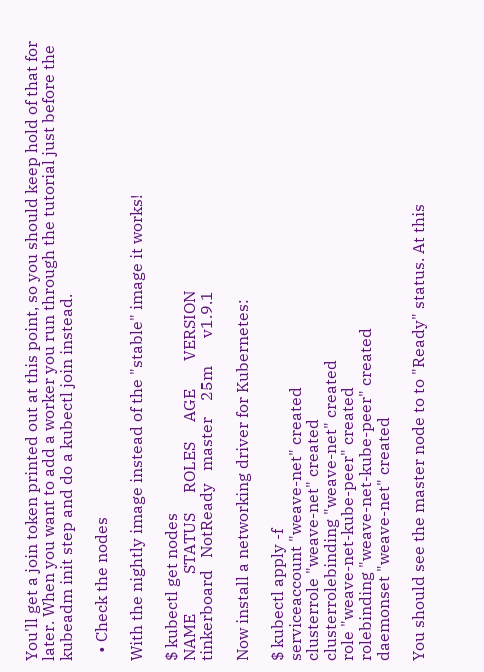You'll get a join token printed out at this point, so you should keep hold of that for later. When you want to add a worker you run through the tutorial just before the kubeadm init step and do a kubectl join instead.

  • Check the nodes

With the nightly image instead of the "stable" image it works!

$ kubectl get nodes
NAME          STATUS     ROLES     AGE       VERSION
tinkerboard   NotReady   master    25m       v1.9.1

Now install a networking driver for Kubernetes:

$ kubectl apply -f
serviceaccount "weave-net" created
clusterrole "weave-net" created
clusterrolebinding "weave-net" created
role "weave-net-kube-peer" created
rolebinding "weave-net-kube-peer" created
daemonset "weave-net" created

You should see the master node to to "Ready" status. At this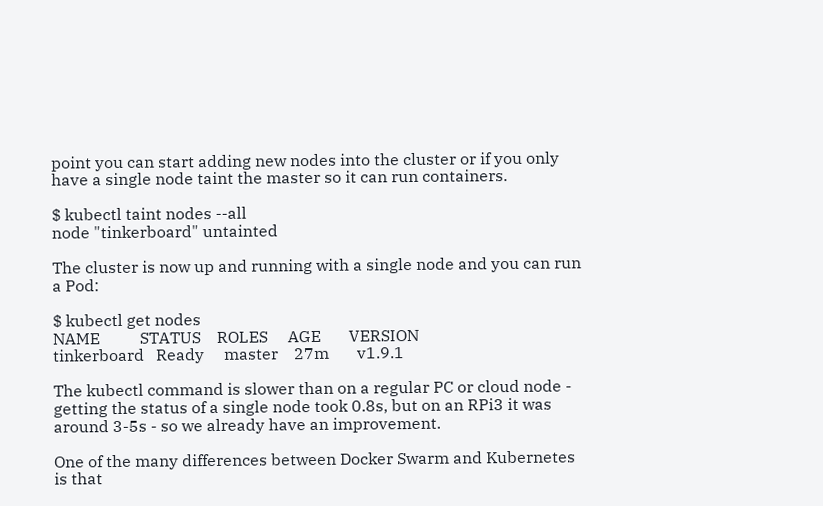point you can start adding new nodes into the cluster or if you only have a single node taint the master so it can run containers.

$ kubectl taint nodes --all
node "tinkerboard" untainted

The cluster is now up and running with a single node and you can run a Pod:

$ kubectl get nodes
NAME          STATUS    ROLES     AGE       VERSION
tinkerboard   Ready     master    27m       v1.9.1

The kubectl command is slower than on a regular PC or cloud node - getting the status of a single node took 0.8s, but on an RPi3 it was around 3-5s - so we already have an improvement.

One of the many differences between Docker Swarm and Kubernetes is that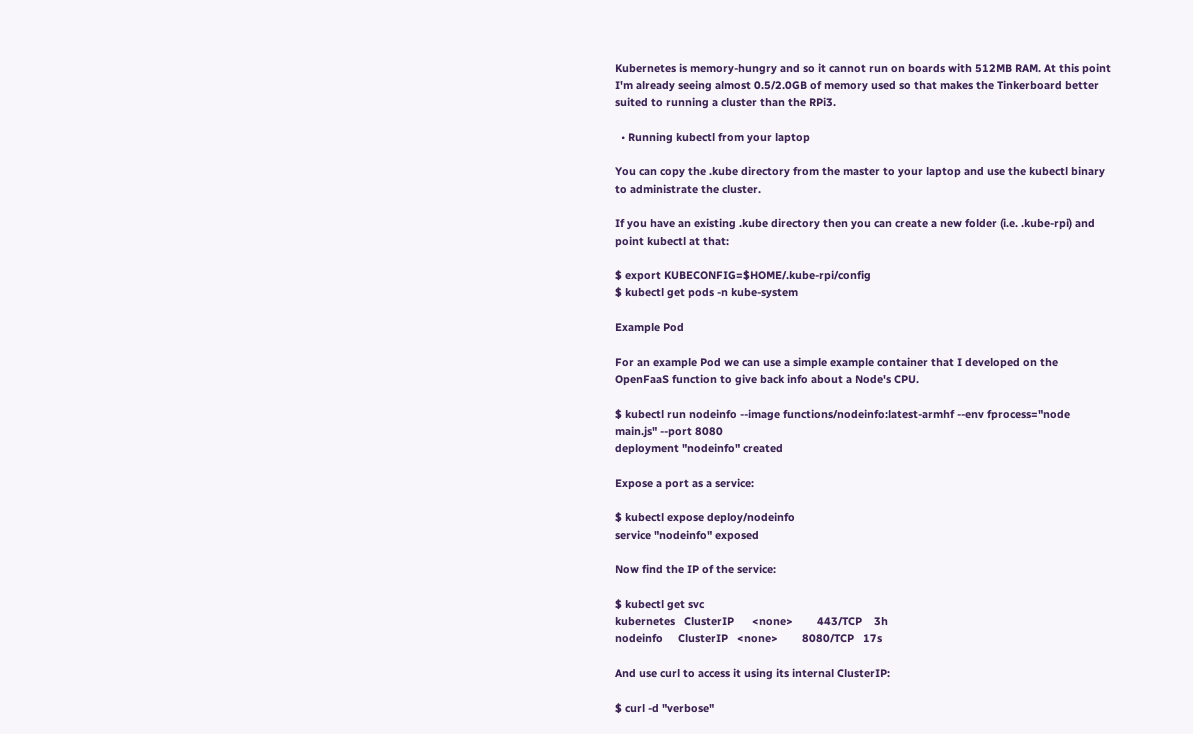Kubernetes is memory-hungry and so it cannot run on boards with 512MB RAM. At this point I'm already seeing almost 0.5/2.0GB of memory used so that makes the Tinkerboard better suited to running a cluster than the RPi3.

  • Running kubectl from your laptop

You can copy the .kube directory from the master to your laptop and use the kubectl binary to administrate the cluster.

If you have an existing .kube directory then you can create a new folder (i.e. .kube-rpi) and point kubectl at that:

$ export KUBECONFIG=$HOME/.kube-rpi/config
$ kubectl get pods -n kube-system

Example Pod

For an example Pod we can use a simple example container that I developed on the OpenFaaS function to give back info about a Node's CPU.

$ kubectl run nodeinfo --image functions/nodeinfo:latest-armhf --env fprocess="node main.js" --port 8080
deployment "nodeinfo" created

Expose a port as a service:

$ kubectl expose deploy/nodeinfo
service "nodeinfo" exposed

Now find the IP of the service:

$ kubectl get svc
kubernetes   ClusterIP      <none>        443/TCP    3h
nodeinfo     ClusterIP   <none>        8080/TCP   17s

And use curl to access it using its internal ClusterIP:

$ curl -d "verbose"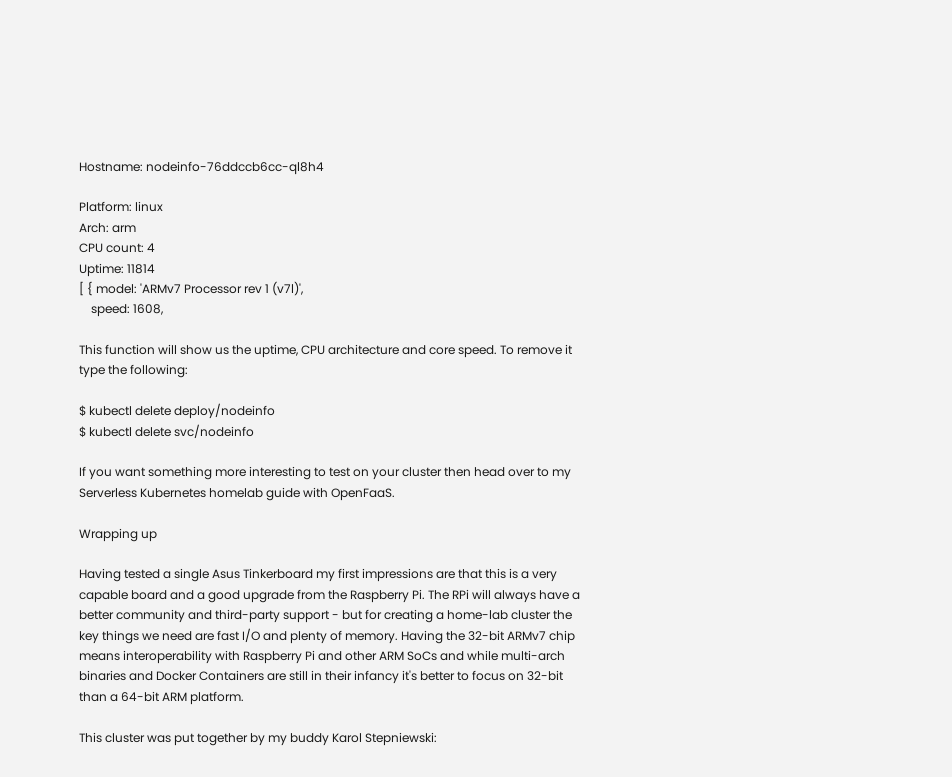Hostname: nodeinfo-76ddccb6cc-ql8h4

Platform: linux
Arch: arm
CPU count: 4
Uptime: 11814
[ { model: 'ARMv7 Processor rev 1 (v7l)',
    speed: 1608,

This function will show us the uptime, CPU architecture and core speed. To remove it type the following:

$ kubectl delete deploy/nodeinfo
$ kubectl delete svc/nodeinfo

If you want something more interesting to test on your cluster then head over to my Serverless Kubernetes homelab guide with OpenFaaS.

Wrapping up

Having tested a single Asus Tinkerboard my first impressions are that this is a very capable board and a good upgrade from the Raspberry Pi. The RPi will always have a better community and third-party support - but for creating a home-lab cluster the key things we need are fast I/O and plenty of memory. Having the 32-bit ARMv7 chip means interoperability with Raspberry Pi and other ARM SoCs and while multi-arch binaries and Docker Containers are still in their infancy it's better to focus on 32-bit than a 64-bit ARM platform.

This cluster was put together by my buddy Karol Stepniewski: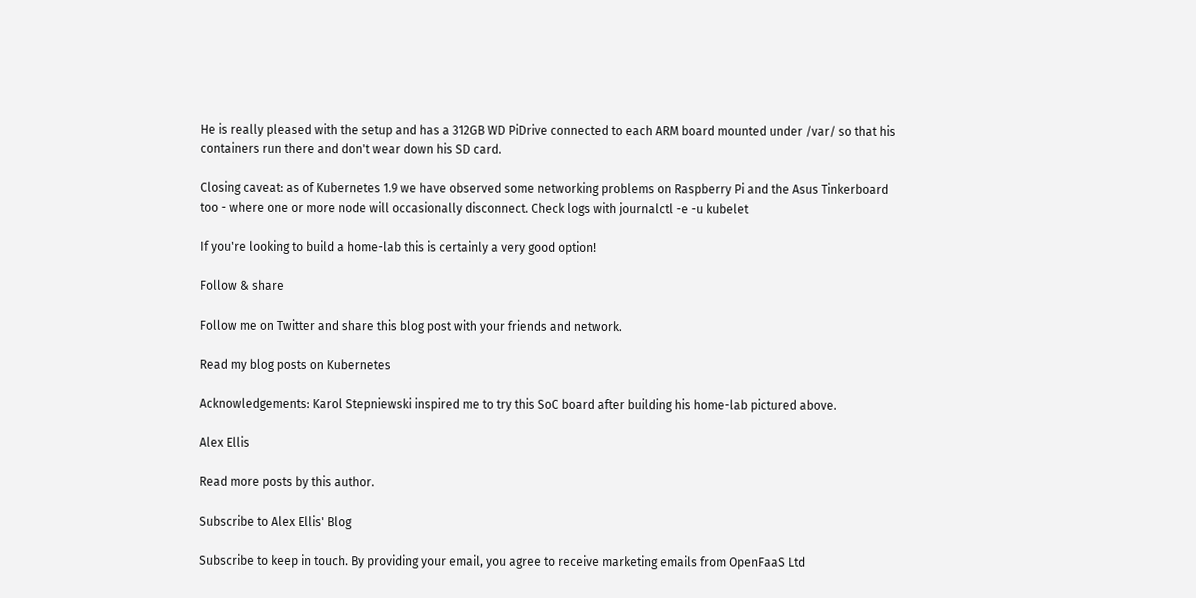He is really pleased with the setup and has a 312GB WD PiDrive connected to each ARM board mounted under /var/ so that his containers run there and don't wear down his SD card.

Closing caveat: as of Kubernetes 1.9 we have observed some networking problems on Raspberry Pi and the Asus Tinkerboard too - where one or more node will occasionally disconnect. Check logs with journalctl -e -u kubelet

If you're looking to build a home-lab this is certainly a very good option!

Follow & share

Follow me on Twitter and share this blog post with your friends and network.

Read my blog posts on Kubernetes

Acknowledgements: Karol Stepniewski inspired me to try this SoC board after building his home-lab pictured above.

Alex Ellis

Read more posts by this author.

Subscribe to Alex Ellis' Blog

Subscribe to keep in touch. By providing your email, you agree to receive marketing emails from OpenFaaS Ltd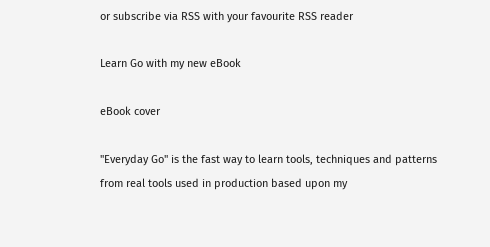or subscribe via RSS with your favourite RSS reader

Learn Go with my new eBook

eBook cover

"Everyday Go" is the fast way to learn tools, techniques and patterns from real tools used in production based upon my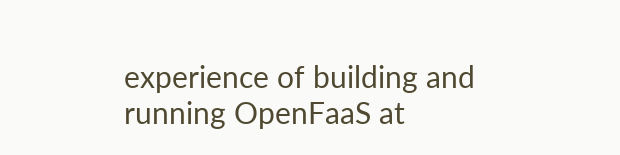experience of building and running OpenFaaS at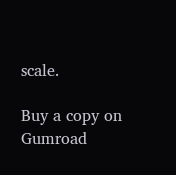scale.

Buy a copy on Gumroad